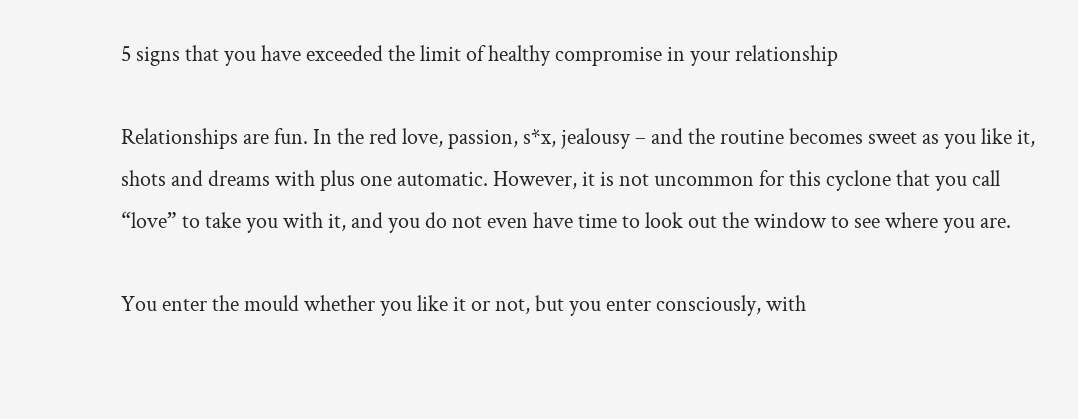5 signs that you have exceeded the limit of healthy compromise in your relationship

Relationships are fun. In the red love, passion, s*x, jealousy – and the routine becomes sweet as you like it, shots and dreams with plus one automatic. However, it is not uncommon for this cyclone that you call “love” to take you with it, and you do not even have time to look out the window to see where you are.

You enter the mould whether you like it or not, but you enter consciously, with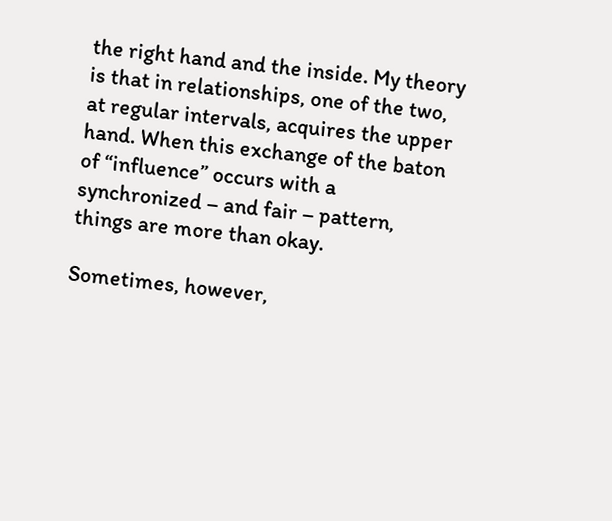the right hand and the inside. My theory is that in relationships, one of the two, at regular intervals, acquires the upper hand. When this exchange of the baton of “influence” occurs with a synchronized – and fair – pattern, things are more than okay.

Sometimes, however,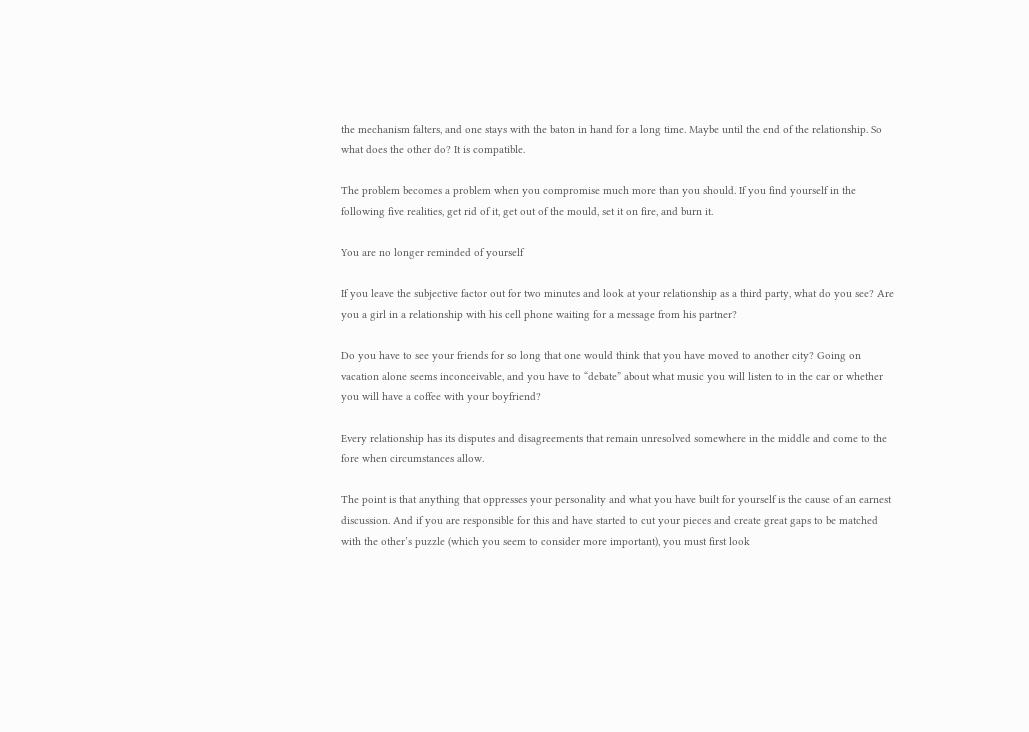the mechanism falters, and one stays with the baton in hand for a long time. Maybe until the end of the relationship. So what does the other do? It is compatible.

The problem becomes a problem when you compromise much more than you should. If you find yourself in the following five realities, get rid of it, get out of the mould, set it on fire, and burn it.

You are no longer reminded of yourself

If you leave the subjective factor out for two minutes and look at your relationship as a third party, what do you see? Are you a girl in a relationship with his cell phone waiting for a message from his partner?

Do you have to see your friends for so long that one would think that you have moved to another city? Going on vacation alone seems inconceivable, and you have to “debate” about what music you will listen to in the car or whether you will have a coffee with your boyfriend?

Every relationship has its disputes and disagreements that remain unresolved somewhere in the middle and come to the fore when circumstances allow.

The point is that anything that oppresses your personality and what you have built for yourself is the cause of an earnest discussion. And if you are responsible for this and have started to cut your pieces and create great gaps to be matched with the other’s puzzle (which you seem to consider more important), you must first look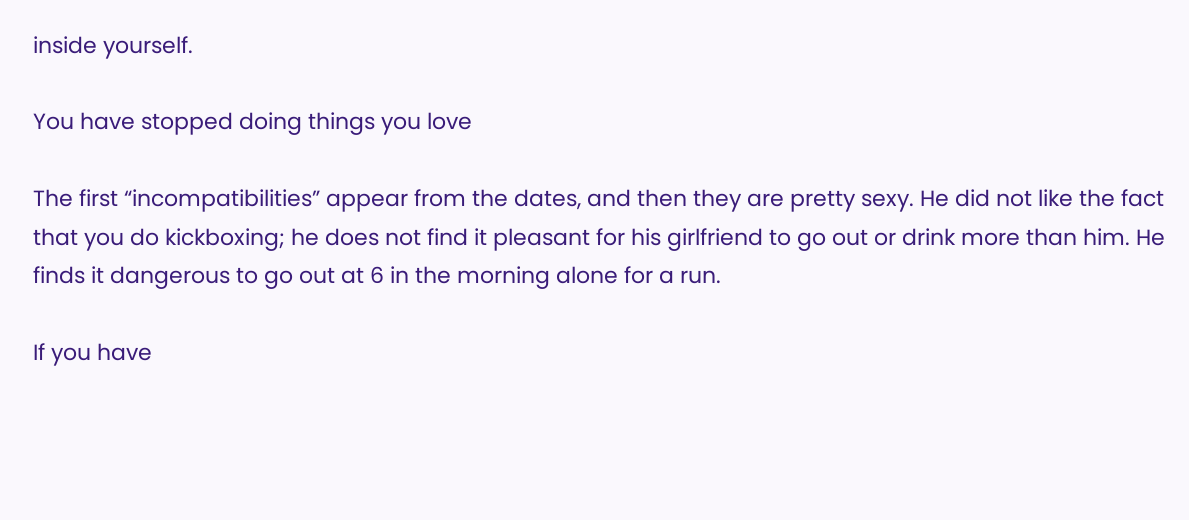inside yourself.

You have stopped doing things you love

The first “incompatibilities” appear from the dates, and then they are pretty sexy. He did not like the fact that you do kickboxing; he does not find it pleasant for his girlfriend to go out or drink more than him. He finds it dangerous to go out at 6 in the morning alone for a run.

If you have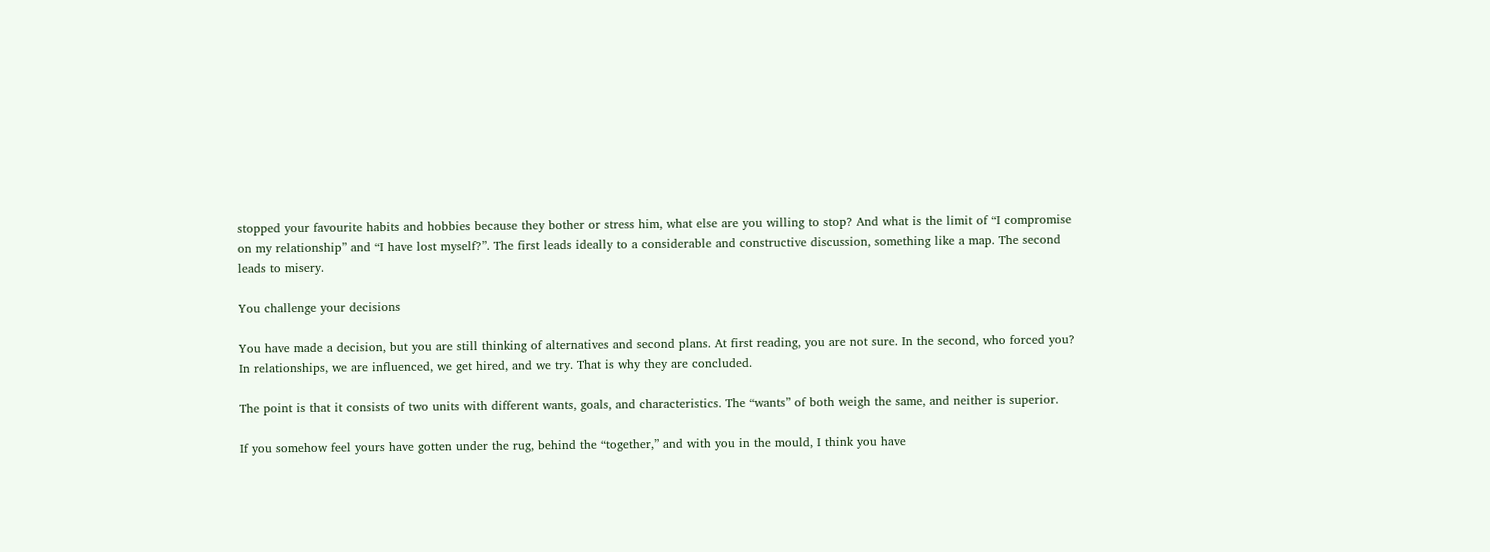stopped your favourite habits and hobbies because they bother or stress him, what else are you willing to stop? And what is the limit of “I compromise on my relationship” and “I have lost myself?”. The first leads ideally to a considerable and constructive discussion, something like a map. The second leads to misery.

You challenge your decisions

You have made a decision, but you are still thinking of alternatives and second plans. At first reading, you are not sure. In the second, who forced you? In relationships, we are influenced, we get hired, and we try. That is why they are concluded.

The point is that it consists of two units with different wants, goals, and characteristics. The “wants” of both weigh the same, and neither is superior.

If you somehow feel yours have gotten under the rug, behind the “together,” and with you in the mould, I think you have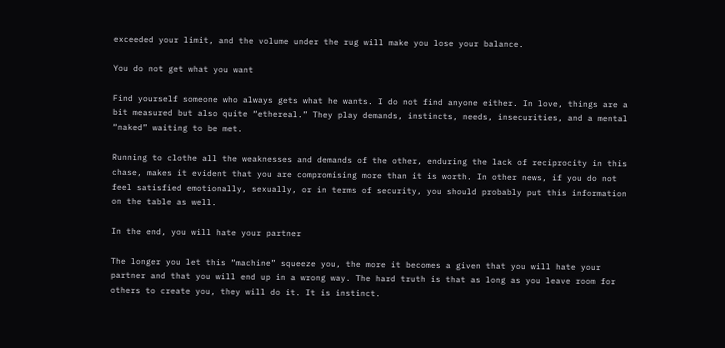exceeded your limit, and the volume under the rug will make you lose your balance.

You do not get what you want

Find yourself someone who always gets what he wants. I do not find anyone either. In love, things are a bit measured but also quite “ethereal.” They play demands, instincts, needs, insecurities, and a mental “naked” waiting to be met.

Running to clothe all the weaknesses and demands of the other, enduring the lack of reciprocity in this chase, makes it evident that you are compromising more than it is worth. In other news, if you do not feel satisfied emotionally, sexually, or in terms of security, you should probably put this information on the table as well.

In the end, you will hate your partner

The longer you let this “machine” squeeze you, the more it becomes a given that you will hate your partner and that you will end up in a wrong way. The hard truth is that as long as you leave room for others to create you, they will do it. It is instinct.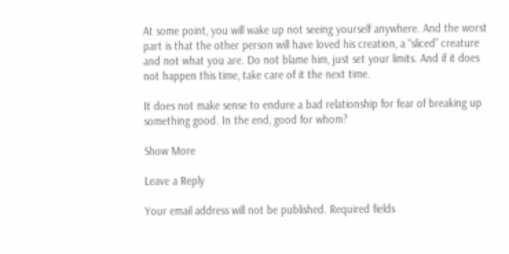At some point, you will wake up not seeing yourself anywhere. And the worst part is that the other person will have loved his creation, a “sliced” creature and not what you are. Do not blame him, just set your limits. And if it does not happen this time, take care of it the next time.

It does not make sense to endure a bad relationship for fear of breaking up something good. In the end, good for whom?

Show More

Leave a Reply

Your email address will not be published. Required fields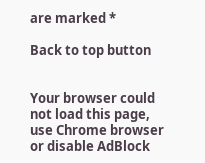are marked *

Back to top button


Your browser could not load this page, use Chrome browser or disable AdBlock